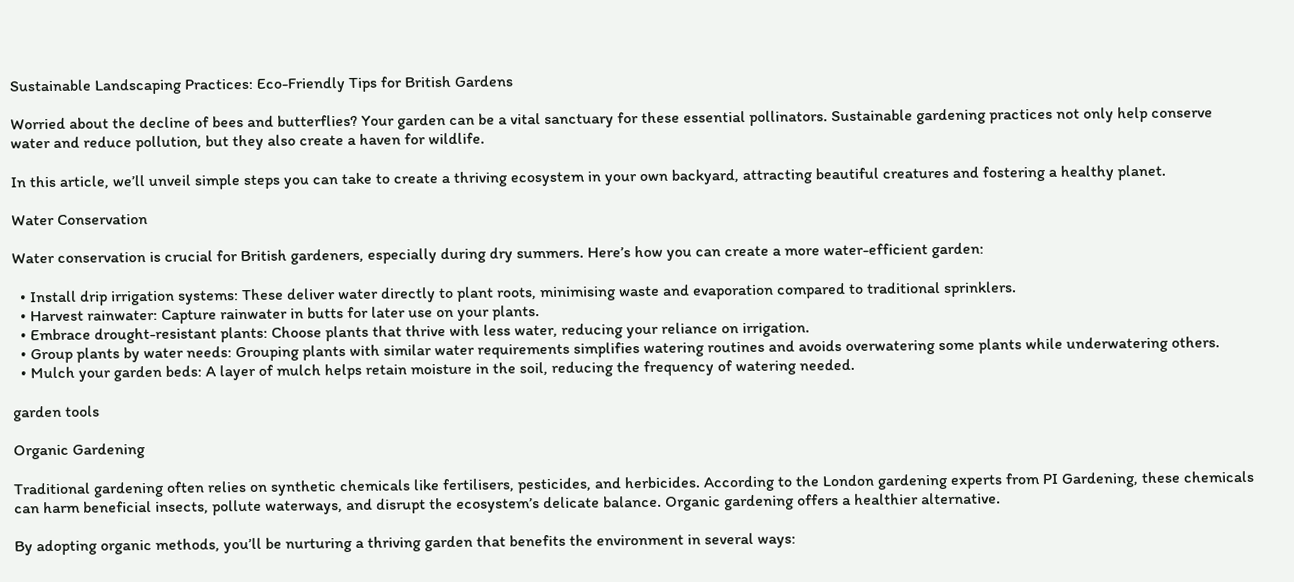Sustainable Landscaping Practices: Eco-Friendly Tips for British Gardens

Worried about the decline of bees and butterflies? Your garden can be a vital sanctuary for these essential pollinators. Sustainable gardening practices not only help conserve water and reduce pollution, but they also create a haven for wildlife.

In this article, we’ll unveil simple steps you can take to create a thriving ecosystem in your own backyard, attracting beautiful creatures and fostering a healthy planet.

Water Conservation

Water conservation is crucial for British gardeners, especially during dry summers. Here’s how you can create a more water-efficient garden:

  • Install drip irrigation systems: These deliver water directly to plant roots, minimising waste and evaporation compared to traditional sprinklers.
  • Harvest rainwater: Capture rainwater in butts for later use on your plants.
  • Embrace drought-resistant plants: Choose plants that thrive with less water, reducing your reliance on irrigation.
  • Group plants by water needs: Grouping plants with similar water requirements simplifies watering routines and avoids overwatering some plants while underwatering others.
  • Mulch your garden beds: A layer of mulch helps retain moisture in the soil, reducing the frequency of watering needed.

garden tools

Organic Gardening

Traditional gardening often relies on synthetic chemicals like fertilisers, pesticides, and herbicides. According to the London gardening experts from PI Gardening, these chemicals can harm beneficial insects, pollute waterways, and disrupt the ecosystem’s delicate balance. Organic gardening offers a healthier alternative.

By adopting organic methods, you’ll be nurturing a thriving garden that benefits the environment in several ways: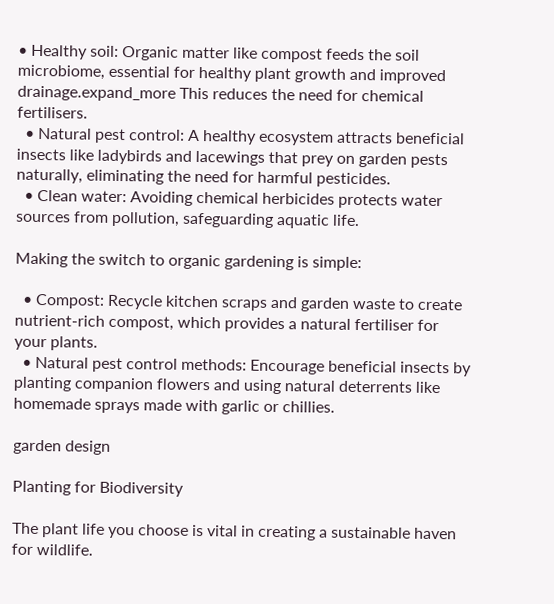• Healthy soil: Organic matter like compost feeds the soil microbiome, essential for healthy plant growth and improved drainage.expand_more This reduces the need for chemical fertilisers.
  • Natural pest control: A healthy ecosystem attracts beneficial insects like ladybirds and lacewings that prey on garden pests naturally, eliminating the need for harmful pesticides.
  • Clean water: Avoiding chemical herbicides protects water sources from pollution, safeguarding aquatic life.

Making the switch to organic gardening is simple:

  • Compost: Recycle kitchen scraps and garden waste to create nutrient-rich compost, which provides a natural fertiliser for your plants.
  • Natural pest control methods: Encourage beneficial insects by planting companion flowers and using natural deterrents like homemade sprays made with garlic or chillies.

garden design

Planting for Biodiversity

The plant life you choose is vital in creating a sustainable haven for wildlife.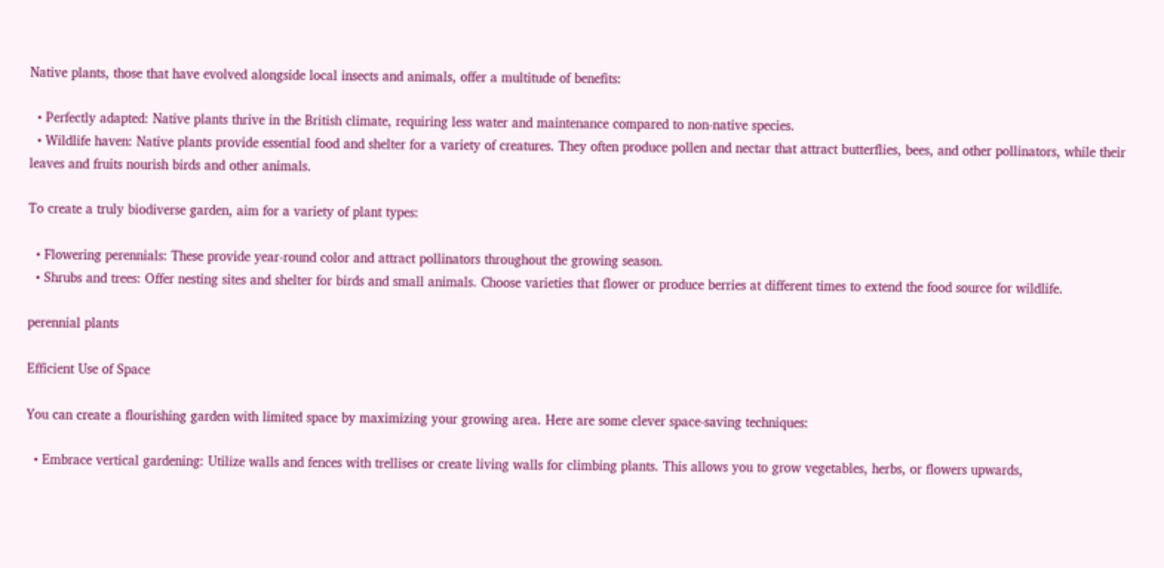Native plants, those that have evolved alongside local insects and animals, offer a multitude of benefits:

  • Perfectly adapted: Native plants thrive in the British climate, requiring less water and maintenance compared to non-native species.
  • Wildlife haven: Native plants provide essential food and shelter for a variety of creatures. They often produce pollen and nectar that attract butterflies, bees, and other pollinators, while their leaves and fruits nourish birds and other animals.

To create a truly biodiverse garden, aim for a variety of plant types:

  • Flowering perennials: These provide year-round color and attract pollinators throughout the growing season.
  • Shrubs and trees: Offer nesting sites and shelter for birds and small animals. Choose varieties that flower or produce berries at different times to extend the food source for wildlife.

perennial plants

Efficient Use of Space

You can create a flourishing garden with limited space by maximizing your growing area. Here are some clever space-saving techniques:

  • Embrace vertical gardening: Utilize walls and fences with trellises or create living walls for climbing plants. This allows you to grow vegetables, herbs, or flowers upwards,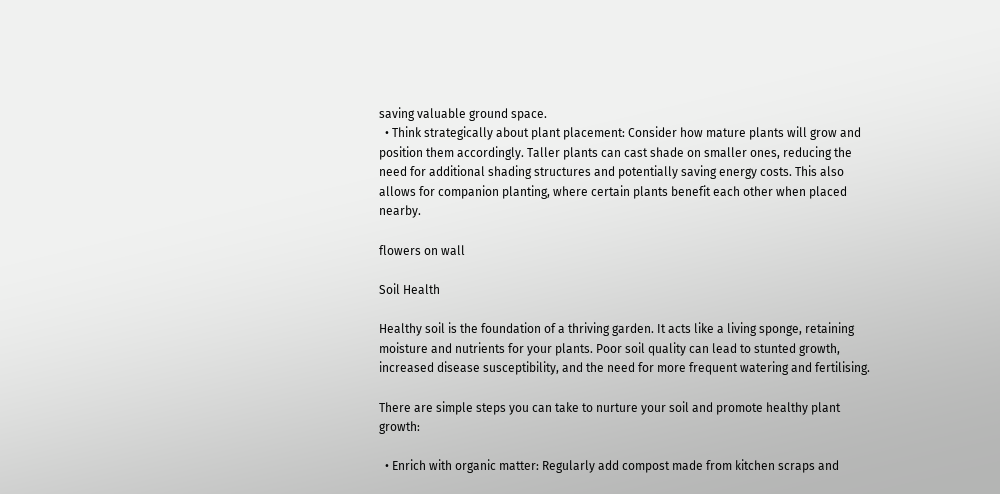saving valuable ground space.
  • Think strategically about plant placement: Consider how mature plants will grow and position them accordingly. Taller plants can cast shade on smaller ones, reducing the need for additional shading structures and potentially saving energy costs. This also allows for companion planting, where certain plants benefit each other when placed nearby.

flowers on wall

Soil Health

Healthy soil is the foundation of a thriving garden. It acts like a living sponge, retaining moisture and nutrients for your plants. Poor soil quality can lead to stunted growth, increased disease susceptibility, and the need for more frequent watering and fertilising.

There are simple steps you can take to nurture your soil and promote healthy plant growth:

  • Enrich with organic matter: Regularly add compost made from kitchen scraps and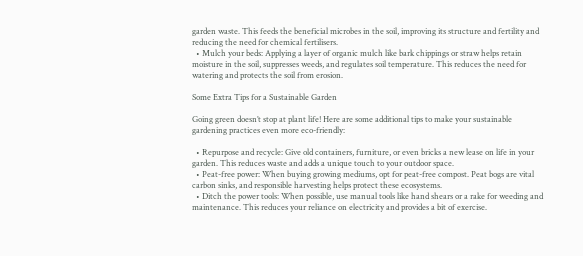garden waste. This feeds the beneficial microbes in the soil, improving its structure and fertility and reducing the need for chemical fertilisers.
  • Mulch your beds: Applying a layer of organic mulch like bark chippings or straw helps retain moisture in the soil, suppresses weeds, and regulates soil temperature. This reduces the need for watering and protects the soil from erosion.

Some Extra Tips for a Sustainable Garden

Going green doesn’t stop at plant life! Here are some additional tips to make your sustainable gardening practices even more eco-friendly:

  • Repurpose and recycle: Give old containers, furniture, or even bricks a new lease on life in your garden. This reduces waste and adds a unique touch to your outdoor space.
  • Peat-free power: When buying growing mediums, opt for peat-free compost. Peat bogs are vital carbon sinks, and responsible harvesting helps protect these ecosystems.
  • Ditch the power tools: When possible, use manual tools like hand shears or a rake for weeding and maintenance. This reduces your reliance on electricity and provides a bit of exercise.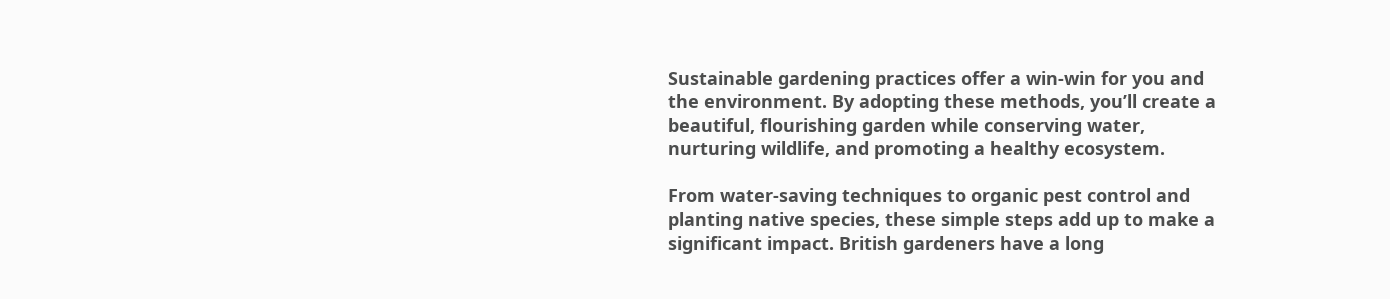Sustainable gardening practices offer a win-win for you and the environment. By adopting these methods, you’ll create a beautiful, flourishing garden while conserving water, nurturing wildlife, and promoting a healthy ecosystem.

From water-saving techniques to organic pest control and planting native species, these simple steps add up to make a significant impact. British gardeners have a long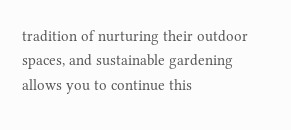tradition of nurturing their outdoor spaces, and sustainable gardening allows you to continue this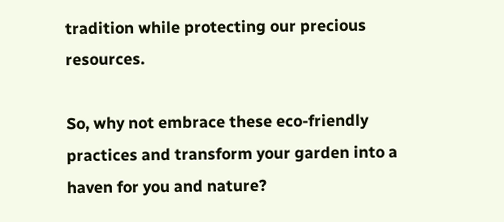tradition while protecting our precious resources.

So, why not embrace these eco-friendly practices and transform your garden into a haven for you and nature?